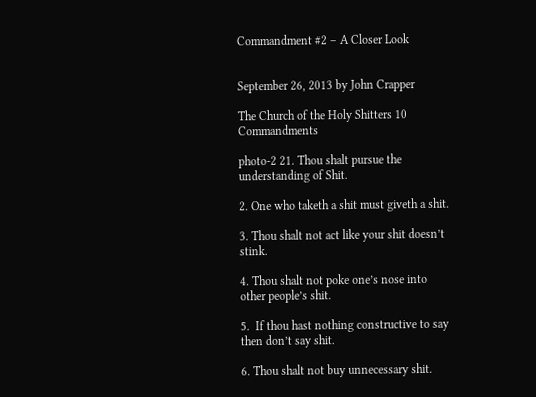Commandment #2 – A Closer Look


September 26, 2013 by John Crapper

The Church of the Holy Shitters 10 Commandments

photo-2 21. Thou shalt pursue the understanding of Shit.

2. One who taketh a shit must giveth a shit.

3. Thou shalt not act like your shit doesn’t stink.

4. Thou shalt not poke one’s nose into other people’s shit.

5.  If thou hast nothing constructive to say then don’t say shit.

6. Thou shalt not buy unnecessary shit.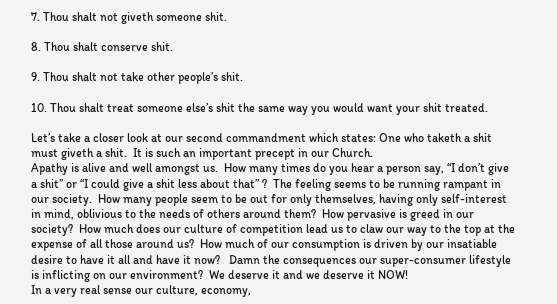7. Thou shalt not giveth someone shit.

8. Thou shalt conserve shit.

9. Thou shalt not take other people’s shit.

10. Thou shalt treat someone else’s shit the same way you would want your shit treated.

Let’s take a closer look at our second commandment which states: One who taketh a shit must giveth a shit.  It is such an important precept in our Church.
Apathy is alive and well amongst us.  How many times do you hear a person say, “I don’t give a shit” or “I could give a shit less about that” ?  The feeling seems to be running rampant in our society.  How many people seem to be out for only themselves, having only self-interest in mind, oblivious to the needs of others around them?  How pervasive is greed in our society?  How much does our culture of competition lead us to claw our way to the top at the expense of all those around us?  How much of our consumption is driven by our insatiable desire to have it all and have it now?   Damn the consequences our super-consumer lifestyle is inflicting on our environment?  We deserve it and we deserve it NOW!
In a very real sense our culture, economy,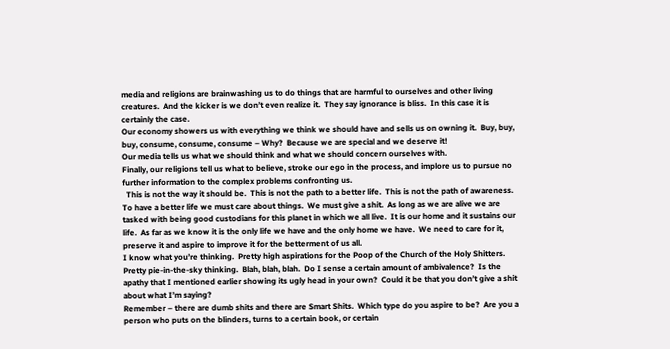media and religions are brainwashing us to do things that are harmful to ourselves and other living creatures.  And the kicker is we don’t even realize it.  They say ignorance is bliss.  In this case it is certainly the case.
Our economy showers us with everything we think we should have and sells us on owning it.  Buy, buy, buy, consume, consume, consume – Why?  Because we are special and we deserve it!
Our media tells us what we should think and what we should concern ourselves with.
Finally, our religions tell us what to believe, stroke our ego in the process, and implore us to pursue no further information to the complex problems confronting us.
  This is not the way it should be.  This is not the path to a better life.  This is not the path of awareness.
To have a better life we must care about things.  We must give a shit.  As long as we are alive we are tasked with being good custodians for this planet in which we all live.  It is our home and it sustains our life.  As far as we know it is the only life we have and the only home we have.  We need to care for it, preserve it and aspire to improve it for the betterment of us all.
I know what you’re thinking.  Pretty high aspirations for the Poop of the Church of the Holy Shitters.  Pretty pie-in-the-sky thinking.  Blah, blah, blah.  Do I sense a certain amount of ambivalence?  Is the apathy that I mentioned earlier showing its ugly head in your own?  Could it be that you don’t give a shit about what I’m saying?
Remember – there are dumb shits and there are Smart Shits.  Which type do you aspire to be?  Are you a person who puts on the blinders, turns to a certain book, or certain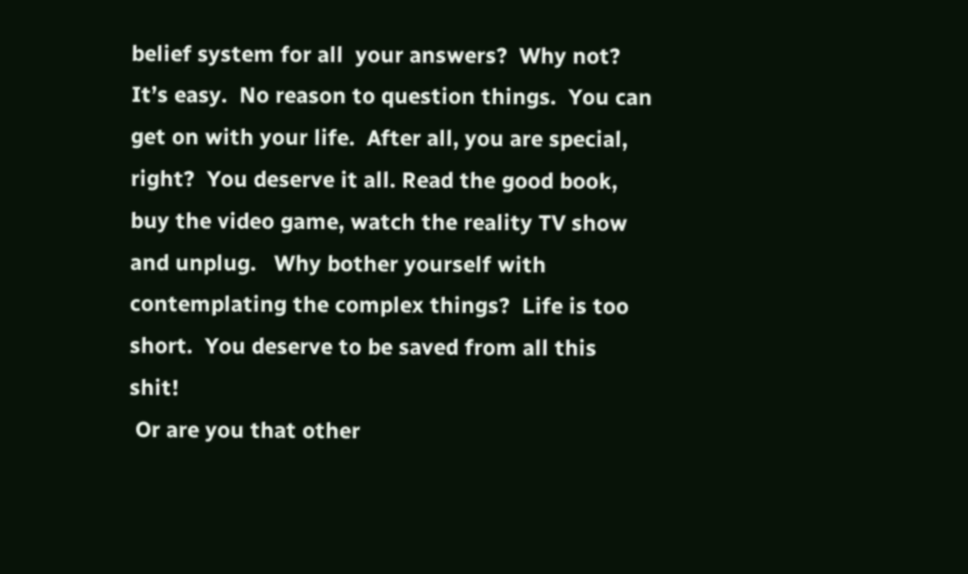belief system for all  your answers?  Why not?   It’s easy.  No reason to question things.  You can get on with your life.  After all, you are special, right?  You deserve it all. Read the good book, buy the video game, watch the reality TV show and unplug.   Why bother yourself with contemplating the complex things?  Life is too short.  You deserve to be saved from all this shit!
 Or are you that other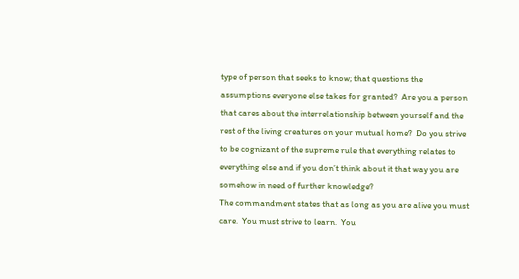type of person that seeks to know; that questions the assumptions everyone else takes for granted?  Are you a person that cares about the interrelationship between yourself and the rest of the living creatures on your mutual home?  Do you strive to be cognizant of the supreme rule that everything relates to everything else and if you don’t think about it that way you are somehow in need of further knowledge?
The commandment states that as long as you are alive you must care.  You must strive to learn.  You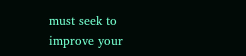must seek to improve your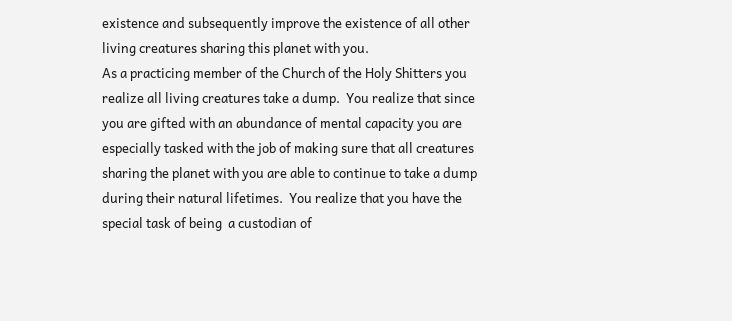existence and subsequently improve the existence of all other living creatures sharing this planet with you.
As a practicing member of the Church of the Holy Shitters you realize all living creatures take a dump.  You realize that since you are gifted with an abundance of mental capacity you are especially tasked with the job of making sure that all creatures sharing the planet with you are able to continue to take a dump during their natural lifetimes.  You realize that you have the special task of being  a custodian of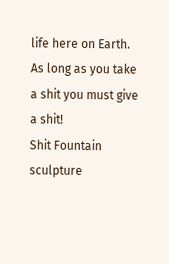life here on Earth.
As long as you take a shit you must give a shit!
Shit Fountain sculpture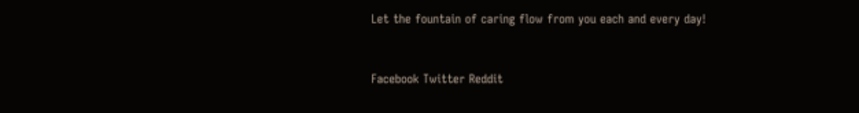Let the fountain of caring flow from you each and every day!


Facebook Twitter Reddit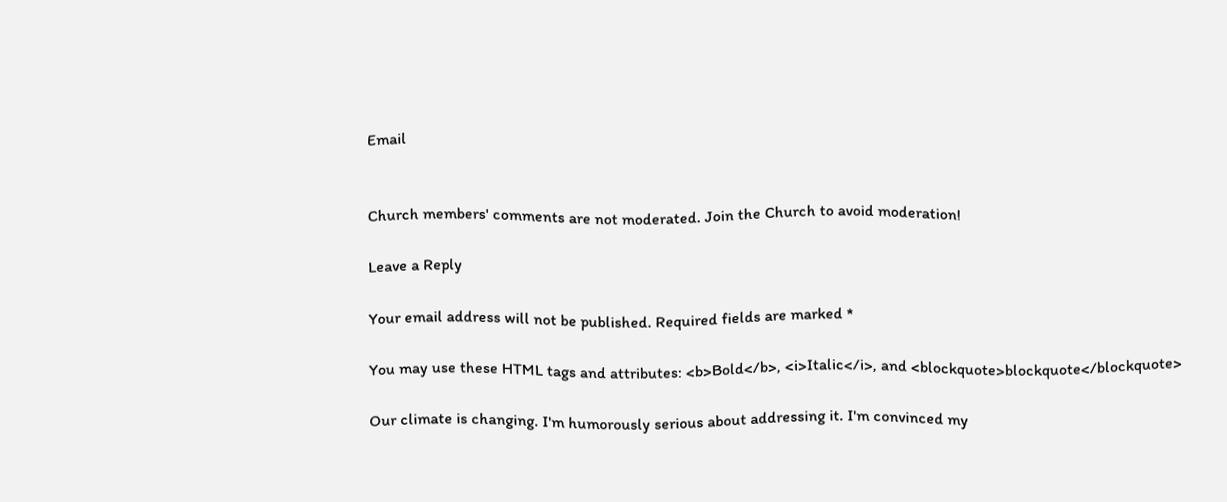Email


Church members' comments are not moderated. Join the Church to avoid moderation!

Leave a Reply

Your email address will not be published. Required fields are marked *

You may use these HTML tags and attributes: <b>Bold</b>, <i>Italic</i>, and <blockquote>blockquote</blockquote>

Our climate is changing. I'm humorously serious about addressing it. I'm convinced my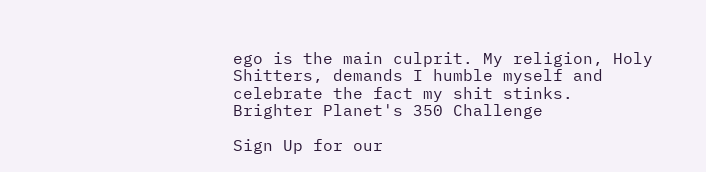ego is the main culprit. My religion, Holy Shitters, demands I humble myself and celebrate the fact my shit stinks.
Brighter Planet's 350 Challenge

Sign Up for our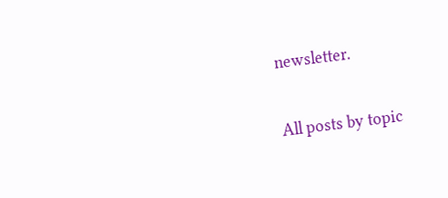newsletter.

All posts by topic